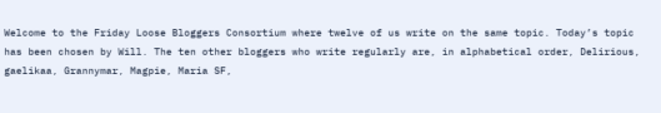Welcome to the Friday Loose Bloggers Consortium where twelve of us write on the same topic. Today’s topic has been chosen by Will. The ten other bloggers who write regularly are, in alphabetical order, Delirious, gaelikaa, Grannymar, Magpie, Maria SF,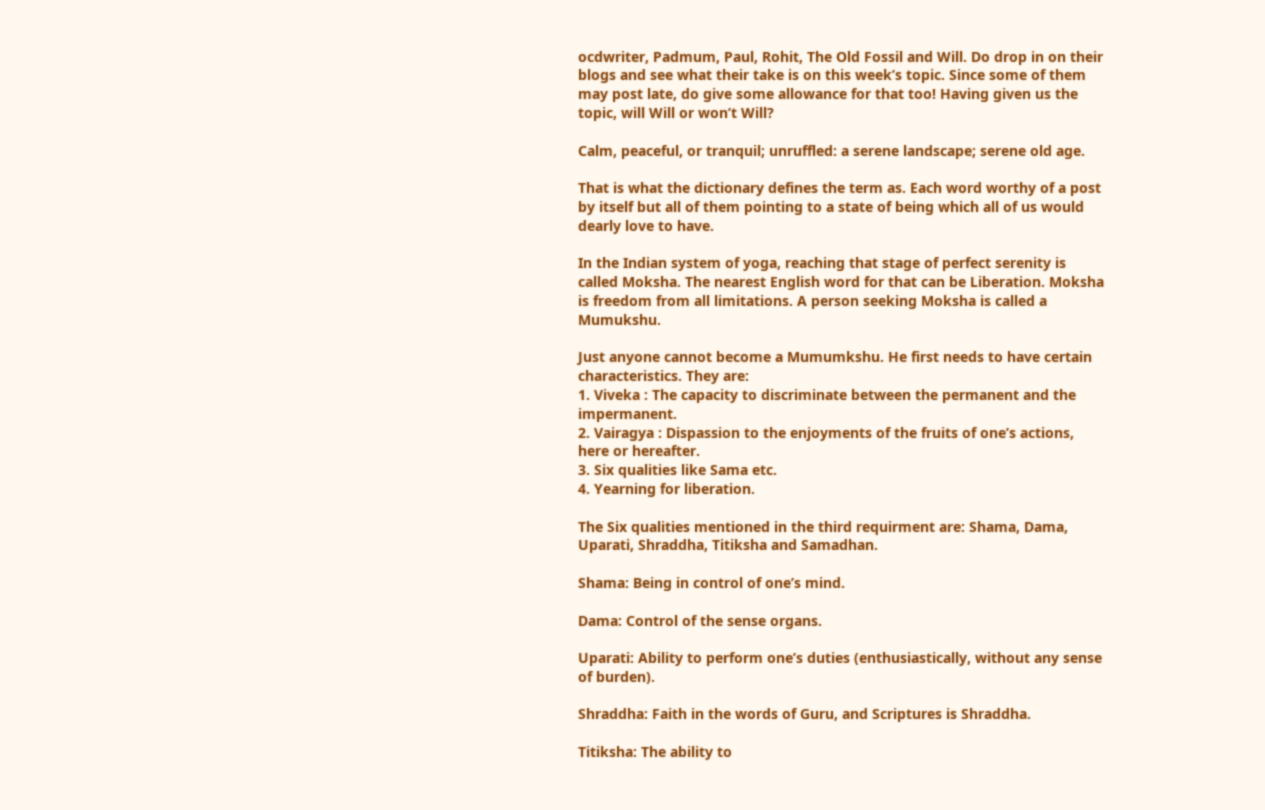ocdwriter, Padmum, Paul, Rohit, The Old Fossil and Will. Do drop in on their blogs and see what their take is on this week’s topic. Since some of them may post late, do give some allowance for that too! Having given us the topic, will Will or won’t Will?

Calm, peaceful, or tranquil; unruffled: a serene landscape; serene old age.

That is what the dictionary defines the term as. Each word worthy of a post by itself but all of them pointing to a state of being which all of us would dearly love to have.

In the Indian system of yoga, reaching that stage of perfect serenity is called Moksha. The nearest English word for that can be Liberation. Moksha is freedom from all limitations. A person seeking Moksha is called a Mumukshu.

Just anyone cannot become a Mumumkshu. He first needs to have certain characteristics. They are:
1. Viveka : The capacity to discriminate between the permanent and the impermanent.
2. Vairagya : Dispassion to the enjoyments of the fruits of one’s actions, here or hereafter.
3. Six qualities like Sama etc.
4. Yearning for liberation.

The Six qualities mentioned in the third requirment are: Shama, Dama, Uparati, Shraddha, Titiksha and Samadhan.

Shama: Being in control of one’s mind.

Dama: Control of the sense organs.

Uparati: Ability to perform one’s duties (enthusiastically, without any sense of burden).

Shraddha: Faith in the words of Guru, and Scriptures is Shraddha.

Titiksha: The ability to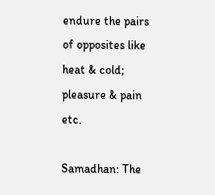endure the pairs of opposites like heat & cold; pleasure & pain etc.

Samadhan: The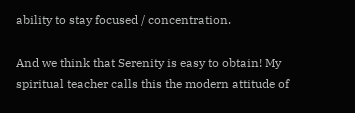ability to stay focused / concentration.

And we think that Serenity is easy to obtain! My spiritual teacher calls this the modern attitude of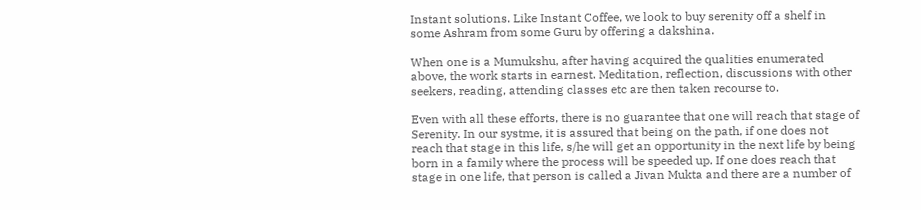Instant solutions. Like Instant Coffee, we look to buy serenity off a shelf in some Ashram from some Guru by offering a dakshina.

When one is a Mumukshu, after having acquired the qualities enumerated above, the work starts in earnest. Meditation, reflection, discussions with other seekers, reading, attending classes etc are then taken recourse to.

Even with all these efforts, there is no guarantee that one will reach that stage of Serenity. In our systme, it is assured that being on the path, if one does not reach that stage in this life, s/he will get an opportunity in the next life by being born in a family where the process will be speeded up. If one does reach that stage in one life, that person is called a Jivan Mukta and there are a number of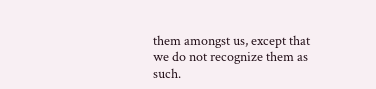them amongst us, except that we do not recognize them as such.